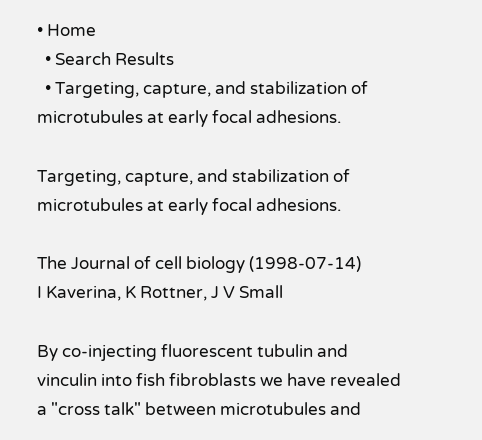• Home
  • Search Results
  • Targeting, capture, and stabilization of microtubules at early focal adhesions.

Targeting, capture, and stabilization of microtubules at early focal adhesions.

The Journal of cell biology (1998-07-14)
I Kaverina, K Rottner, J V Small

By co-injecting fluorescent tubulin and vinculin into fish fibroblasts we have revealed a "cross talk" between microtubules and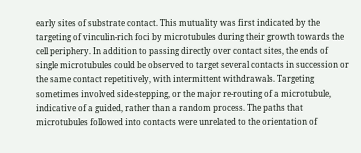early sites of substrate contact. This mutuality was first indicated by the targeting of vinculin-rich foci by microtubules during their growth towards the cell periphery. In addition to passing directly over contact sites, the ends of single microtubules could be observed to target several contacts in succession or the same contact repetitively, with intermittent withdrawals. Targeting sometimes involved side-stepping, or the major re-routing of a microtubule, indicative of a guided, rather than a random process. The paths that microtubules followed into contacts were unrelated to the orientation of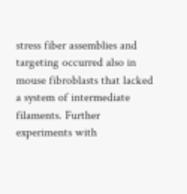stress fiber assemblies and targeting occurred also in mouse fibroblasts that lacked a system of intermediate filaments. Further experiments with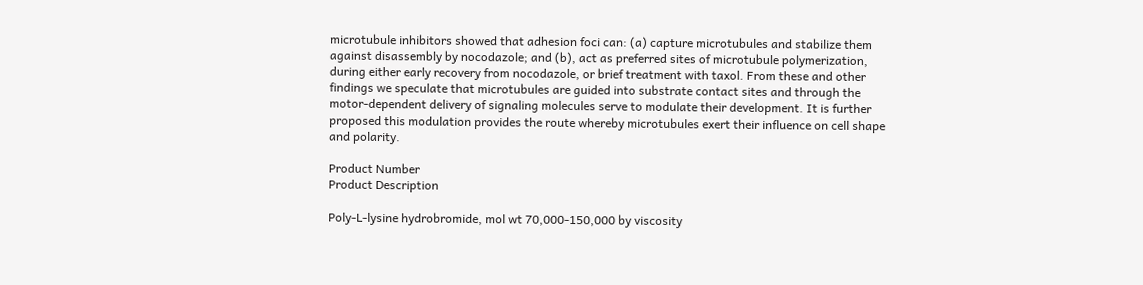microtubule inhibitors showed that adhesion foci can: (a) capture microtubules and stabilize them against disassembly by nocodazole; and (b), act as preferred sites of microtubule polymerization, during either early recovery from nocodazole, or brief treatment with taxol. From these and other findings we speculate that microtubules are guided into substrate contact sites and through the motor-dependent delivery of signaling molecules serve to modulate their development. It is further proposed this modulation provides the route whereby microtubules exert their influence on cell shape and polarity.

Product Number
Product Description

Poly-L-lysine hydrobromide, mol wt 70,000-150,000 by viscosity